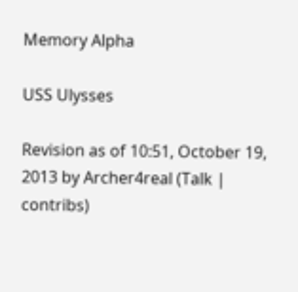Memory Alpha

USS Ulysses

Revision as of 10:51, October 19, 2013 by Archer4real (Talk | contribs)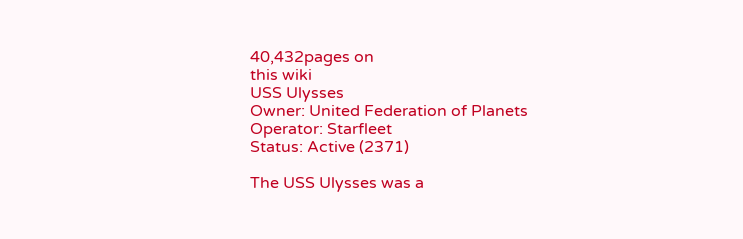40,432pages on
this wiki
USS Ulysses
Owner: United Federation of Planets
Operator: Starfleet
Status: Active (2371)

The USS Ulysses was a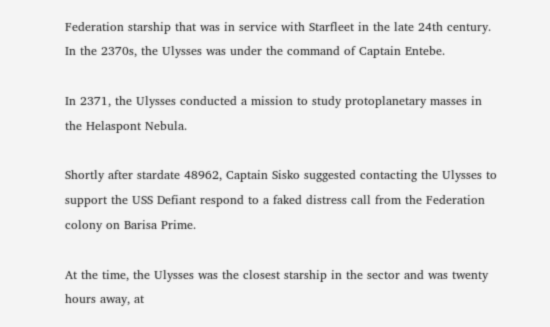Federation starship that was in service with Starfleet in the late 24th century. In the 2370s, the Ulysses was under the command of Captain Entebe.

In 2371, the Ulysses conducted a mission to study protoplanetary masses in the Helaspont Nebula.

Shortly after stardate 48962, Captain Sisko suggested contacting the Ulysses to support the USS Defiant respond to a faked distress call from the Federation colony on Barisa Prime.

At the time, the Ulysses was the closest starship in the sector and was twenty hours away, at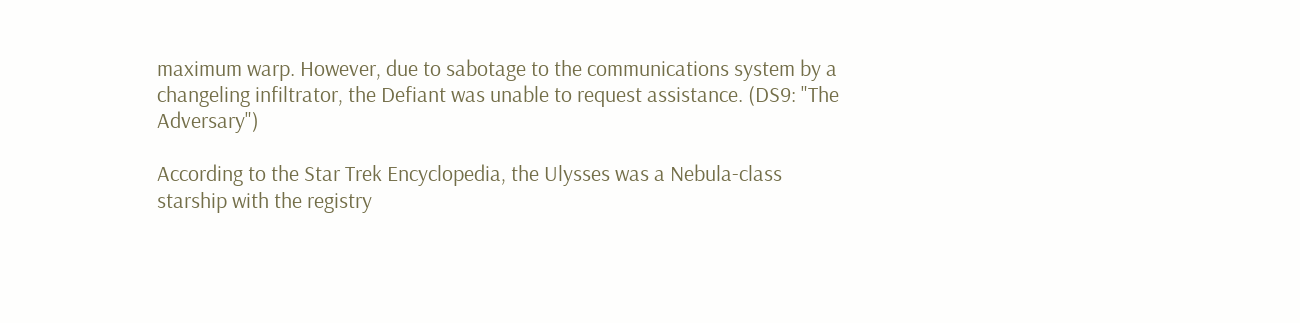maximum warp. However, due to sabotage to the communications system by a changeling infiltrator, the Defiant was unable to request assistance. (DS9: "The Adversary")

According to the Star Trek Encyclopedia, the Ulysses was a Nebula-class starship with the registry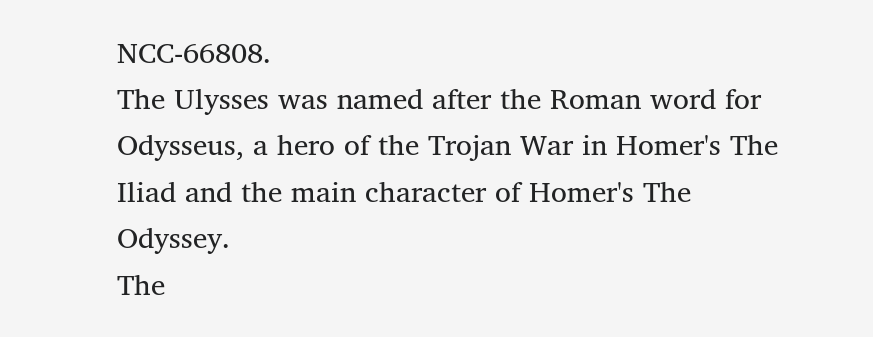NCC-66808.
The Ulysses was named after the Roman word for Odysseus, a hero of the Trojan War in Homer's The Iliad and the main character of Homer's The Odyssey.
The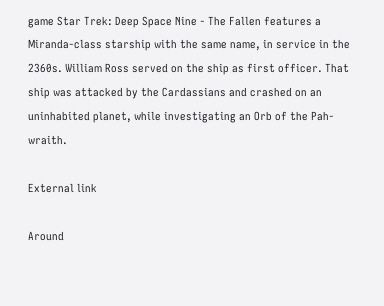game Star Trek: Deep Space Nine - The Fallen features a Miranda-class starship with the same name, in service in the 2360s. William Ross served on the ship as first officer. That ship was attacked by the Cardassians and crashed on an uninhabited planet, while investigating an Orb of the Pah-wraith.

External link

Around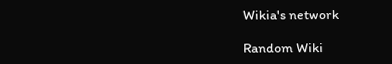Wikia's network

Random Wiki